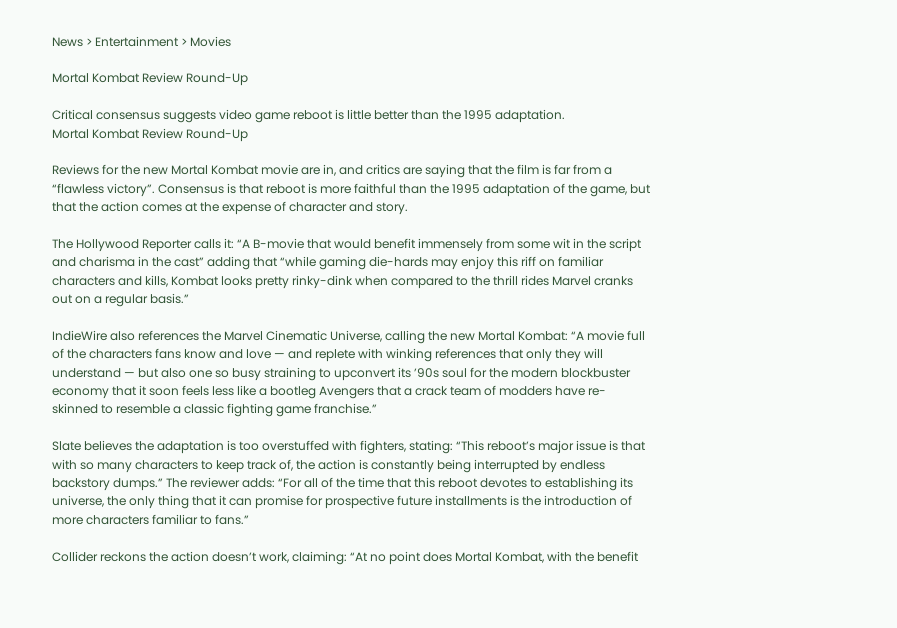News > Entertainment > Movies

Mortal Kombat Review Round-Up

Critical consensus suggests video game reboot is little better than the 1995 adaptation.
Mortal Kombat Review Round-Up

Reviews for the new Mortal Kombat movie are in, and critics are saying that the film is far from a “flawless victory”. Consensus is that reboot is more faithful than the 1995 adaptation of the game, but that the action comes at the expense of character and story.

The Hollywood Reporter calls it: “A B-movie that would benefit immensely from some wit in the script and charisma in the cast” adding that “while gaming die-hards may enjoy this riff on familiar characters and kills, Kombat looks pretty rinky-dink when compared to the thrill rides Marvel cranks out on a regular basis.”

IndieWire also references the Marvel Cinematic Universe, calling the new Mortal Kombat: “A movie full of the characters fans know and love — and replete with winking references that only they will understand — but also one so busy straining to upconvert its ’90s soul for the modern blockbuster economy that it soon feels less like a bootleg Avengers that a crack team of modders have re-skinned to resemble a classic fighting game franchise.”

Slate believes the adaptation is too overstuffed with fighters, stating: “This reboot’s major issue is that with so many characters to keep track of, the action is constantly being interrupted by endless backstory dumps.” The reviewer adds: “For all of the time that this reboot devotes to establishing its universe, the only thing that it can promise for prospective future installments is the introduction of more characters familiar to fans.”

Collider reckons the action doesn’t work, claiming: “At no point does Mortal Kombat, with the benefit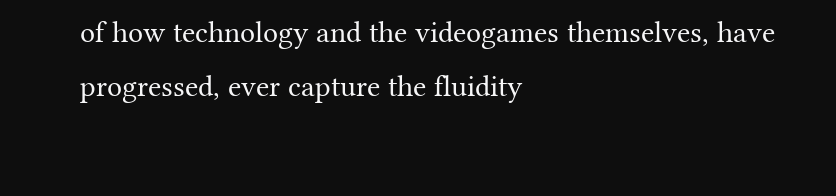of how technology and the videogames themselves, have progressed, ever capture the fluidity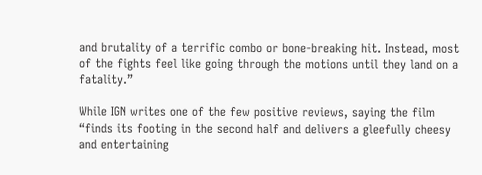and brutality of a terrific combo or bone-breaking hit. Instead, most of the fights feel like going through the motions until they land on a fatality.”

While IGN writes one of the few positive reviews, saying the film “finds its footing in the second half and delivers a gleefully cheesy and entertaining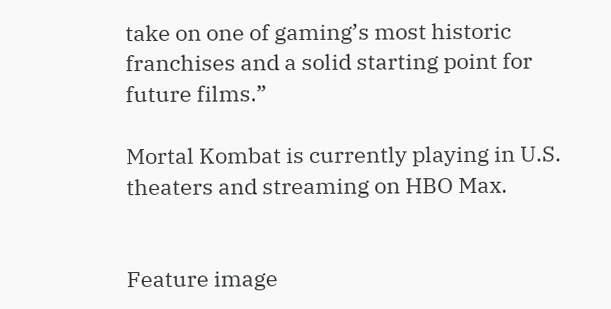take on one of gaming’s most historic franchises and a solid starting point for future films.”

Mortal Kombat is currently playing in U.S. theaters and streaming on HBO Max.


Feature image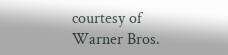courtesy of Warner Bros.